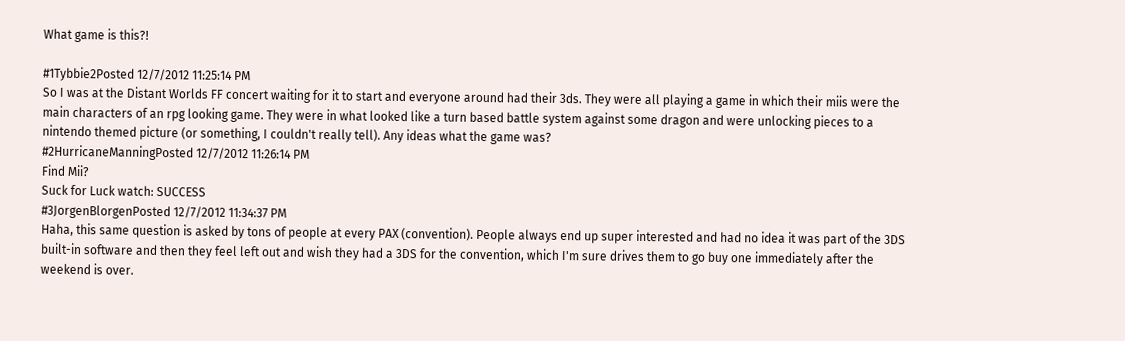What game is this?!

#1Tybbie2Posted 12/7/2012 11:25:14 PM
So I was at the Distant Worlds FF concert waiting for it to start and everyone around had their 3ds. They were all playing a game in which their miis were the main characters of an rpg looking game. They were in what looked like a turn based battle system against some dragon and were unlocking pieces to a nintendo themed picture (or something, I couldn't really tell). Any ideas what the game was?
#2HurricaneManningPosted 12/7/2012 11:26:14 PM
Find Mii?
Suck for Luck watch: SUCCESS
#3JorgenBlorgenPosted 12/7/2012 11:34:37 PM
Haha, this same question is asked by tons of people at every PAX (convention). People always end up super interested and had no idea it was part of the 3DS built-in software and then they feel left out and wish they had a 3DS for the convention, which I'm sure drives them to go buy one immediately after the weekend is over.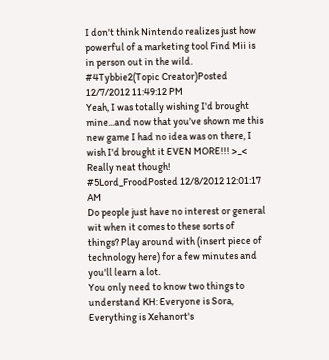I don't think Nintendo realizes just how powerful of a marketing tool Find Mii is in person out in the wild.
#4Tybbie2(Topic Creator)Posted 12/7/2012 11:49:12 PM
Yeah, I was totally wishing I'd brought mine...and now that you've shown me this new game I had no idea was on there, I wish I'd brought it EVEN MORE!!! >_< Really neat though!
#5Lord_FroodPosted 12/8/2012 12:01:17 AM
Do people just have no interest or general wit when it comes to these sorts of things? Play around with (insert piece of technology here) for a few minutes and you'll learn a lot.
You only need to know two things to understand KH: Everyone is Sora, Everything is Xehanort's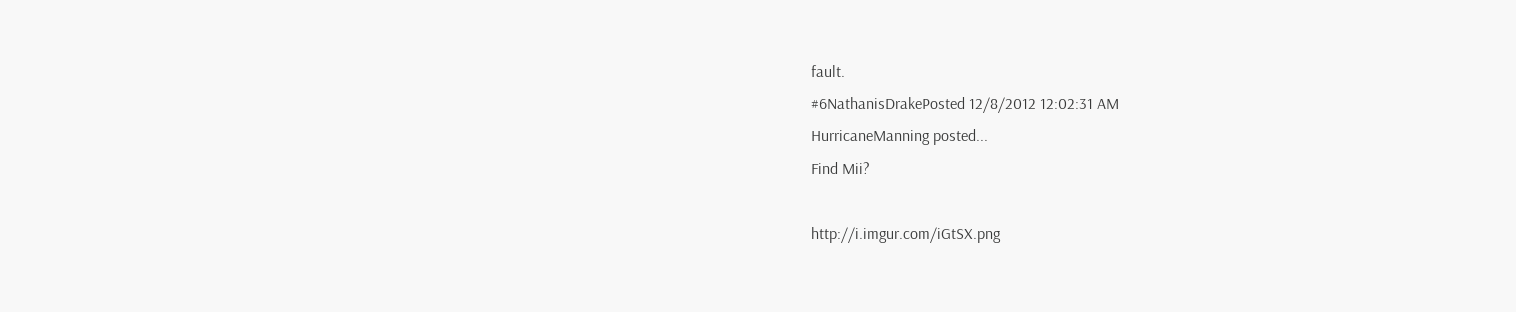fault.
#6NathanisDrakePosted 12/8/2012 12:02:31 AM
HurricaneManning posted...
Find Mii?

http://i.imgur.com/iGtSX.png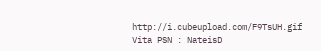http://i.cubeupload.com/F9TsUH.gif
Vita PSN : NateisD